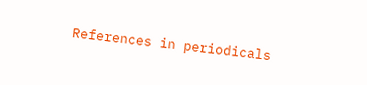References in periodicals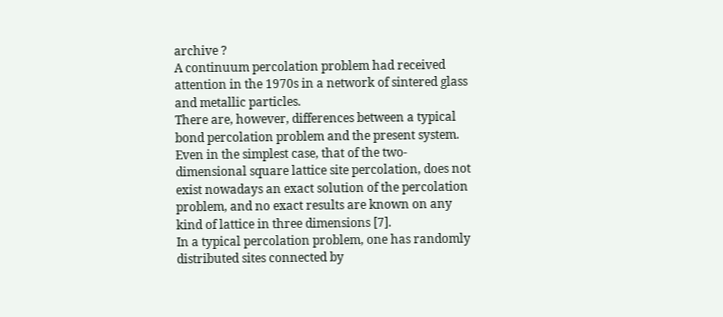archive ?
A continuum percolation problem had received attention in the 1970s in a network of sintered glass and metallic particles.
There are, however, differences between a typical bond percolation problem and the present system.
Even in the simplest case, that of the two-dimensional square lattice site percolation, does not exist nowadays an exact solution of the percolation problem, and no exact results are known on any kind of lattice in three dimensions [7].
In a typical percolation problem, one has randomly distributed sites connected by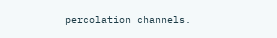percolation channels.